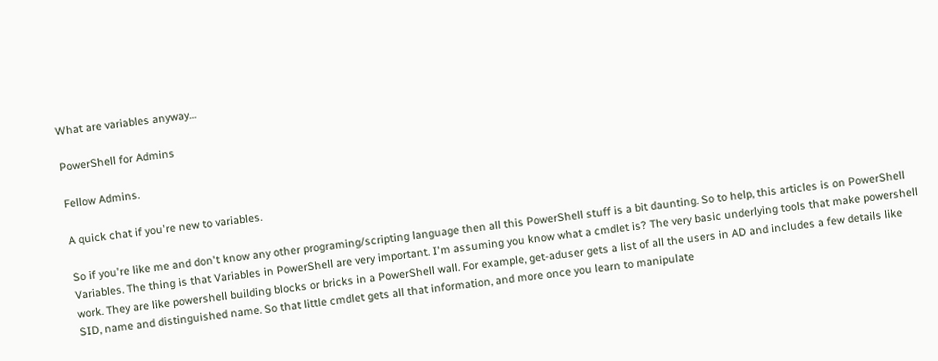What are variables anyway…

PowerShell for Admins

Fellow Admins.

A quick chat if you're new to variables.

So if you're like me and don't know any other programing/scripting language then all this PowerShell stuff is a bit daunting. So to help, this articles is on PowerShell Variables. The thing is that Variables in PowerShell are very important. I'm assuming you know what a cmdlet is? The very basic underlying tools that make powershell work. They are like powershell building blocks or bricks in a PowerShell wall. For example, get-aduser gets a list of all the users in AD and includes a few details like SID, name and distinguished name. So that little cmdlet gets all that information, and more once you learn to manipulate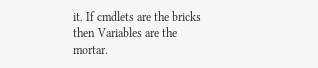it. If cmdlets are the bricks then Variables are the mortar.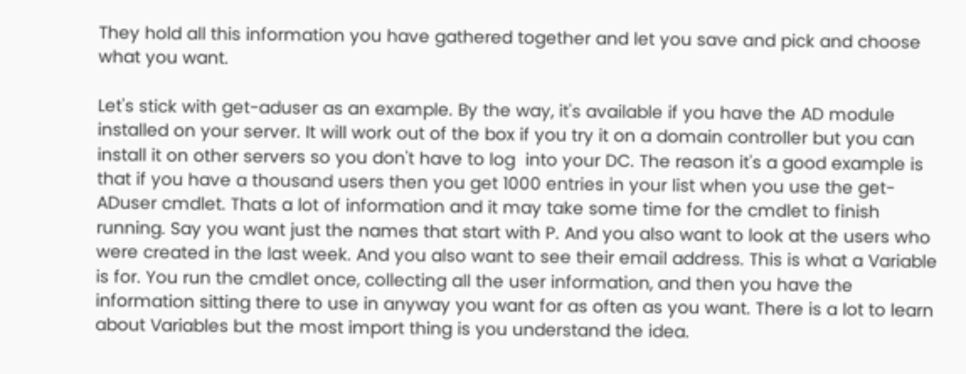They hold all this information you have gathered together and let you save and pick and choose what you want.

Let's stick with get-aduser as an example. By the way, it's available if you have the AD module installed on your server. It will work out of the box if you try it on a domain controller but you can install it on other servers so you don't have to log  into your DC. The reason it's a good example is that if you have a thousand users then you get 1000 entries in your list when you use the get-ADuser cmdlet. Thats a lot of information and it may take some time for the cmdlet to finish running. Say you want just the names that start with P. And you also want to look at the users who were created in the last week. And you also want to see their email address. This is what a Variable is for. You run the cmdlet once, collecting all the user information, and then you have the information sitting there to use in anyway you want for as often as you want. There is a lot to learn about Variables but the most import thing is you understand the idea.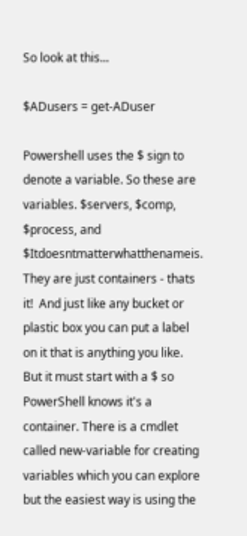So look at this...

$ADusers = get-ADuser

Powershell uses the $ sign to denote a variable. So these are variables. $servers, $comp, $process, and $Itdoesntmatterwhatthenameis. They are just containers - thats it!  And just like any bucket or plastic box you can put a label on it that is anything you like. But it must start with a $ so PowerShell knows it's a container. There is a cmdlet called new-variable for creating variables which you can explore but the easiest way is using the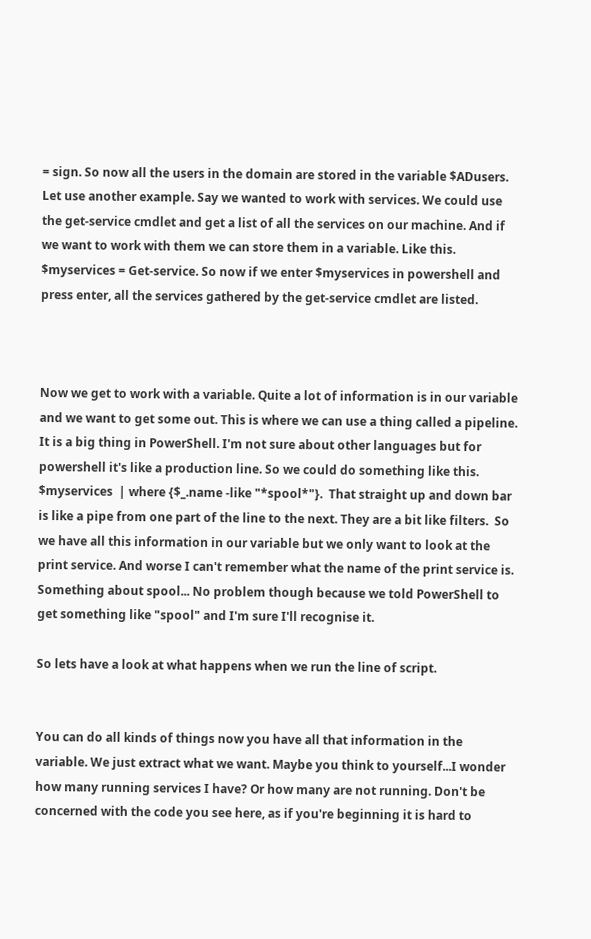= sign. So now all the users in the domain are stored in the variable $ADusers. Let use another example. Say we wanted to work with services. We could use the get-service cmdlet and get a list of all the services on our machine. And if we want to work with them we can store them in a variable. Like this. $myservices = Get-service. So now if we enter $myservices in powershell and press enter, all the services gathered by the get-service cmdlet are listed.



Now we get to work with a variable. Quite a lot of information is in our variable and we want to get some out. This is where we can use a thing called a pipeline. It is a big thing in PowerShell. I'm not sure about other languages but for powershell it's like a production line. So we could do something like this. $myservices  | where {$_.name -like "*spool*"}.  That straight up and down bar is like a pipe from one part of the line to the next. They are a bit like filters.  So we have all this information in our variable but we only want to look at the print service. And worse I can't remember what the name of the print service is. Something about spool... No problem though because we told PowerShell to get something like "spool" and I'm sure I'll recognise it.

So lets have a look at what happens when we run the line of script.


You can do all kinds of things now you have all that information in the variable. We just extract what we want. Maybe you think to yourself...I wonder how many running services I have? Or how many are not running. Don't be concerned with the code you see here, as if you're beginning it is hard to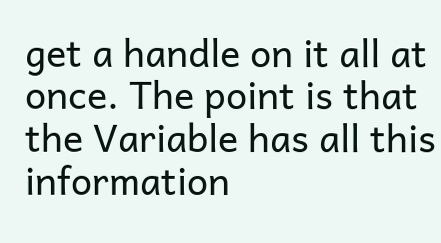get a handle on it all at once. The point is that the Variable has all this information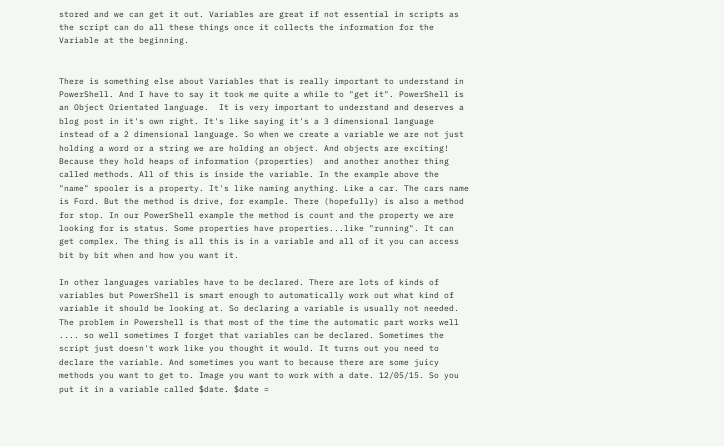stored and we can get it out. Variables are great if not essential in scripts as the script can do all these things once it collects the information for the Variable at the beginning.


There is something else about Variables that is really important to understand in PowerShell. And I have to say it took me quite a while to "get it". PowerShell is an Object Orientated language.  It is very important to understand and deserves a blog post in it's own right. It's like saying it's a 3 dimensional language instead of a 2 dimensional language. So when we create a variable we are not just holding a word or a string we are holding an object. And objects are exciting! Because they hold heaps of information (properties)  and another another thing called methods. All of this is inside the variable. In the example above the "name" spooler is a property. It's like naming anything. Like a car. The cars name is Ford. But the method is drive, for example. There (hopefully) is also a method for stop. In our PowerShell example the method is count and the property we are looking for is status. Some properties have properties...like "running". It can get complex. The thing is all this is in a variable and all of it you can access bit by bit when and how you want it.

In other languages variables have to be declared. There are lots of kinds of variables but PowerShell is smart enough to automatically work out what kind of variable it should be looking at. So declaring a variable is usually not needed. The problem in Powershell is that most of the time the automatic part works well .... so well sometimes I forget that variables can be declared. Sometimes the script just doesn't work like you thought it would. It turns out you need to declare the variable. And sometimes you want to because there are some juicy methods you want to get to. Image you want to work with a date. 12/05/15. So you put it in a variable called $date. $date =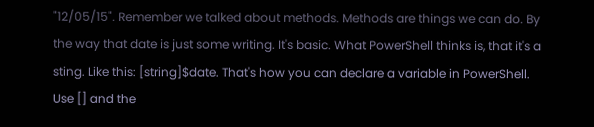"12/05/15". Remember we talked about methods. Methods are things we can do. By the way that date is just some writing. It's basic. What PowerShell thinks is, that it's a sting. Like this: [string]$date. That's how you can declare a variable in PowerShell. Use [] and the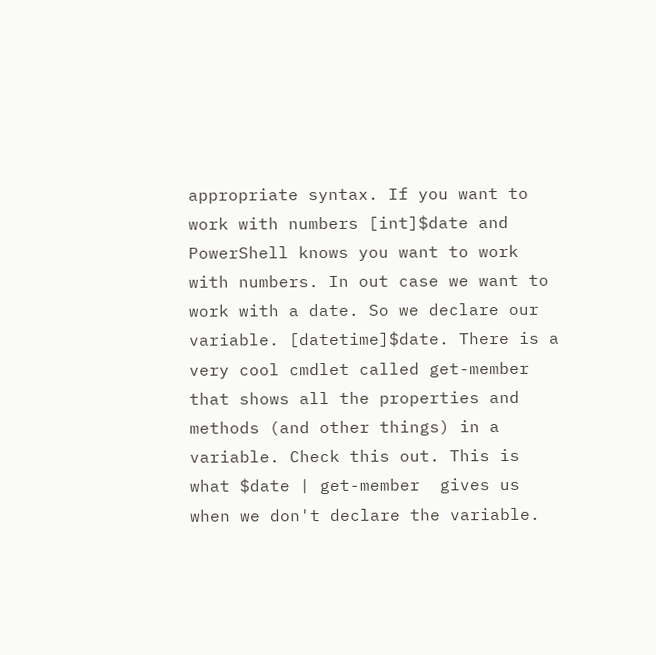appropriate syntax. If you want to work with numbers [int]$date and PowerShell knows you want to work with numbers. In out case we want to work with a date. So we declare our variable. [datetime]$date. There is a very cool cmdlet called get-member that shows all the properties and methods (and other things) in a variable. Check this out. This is what $date | get-member  gives us when we don't declare the variable.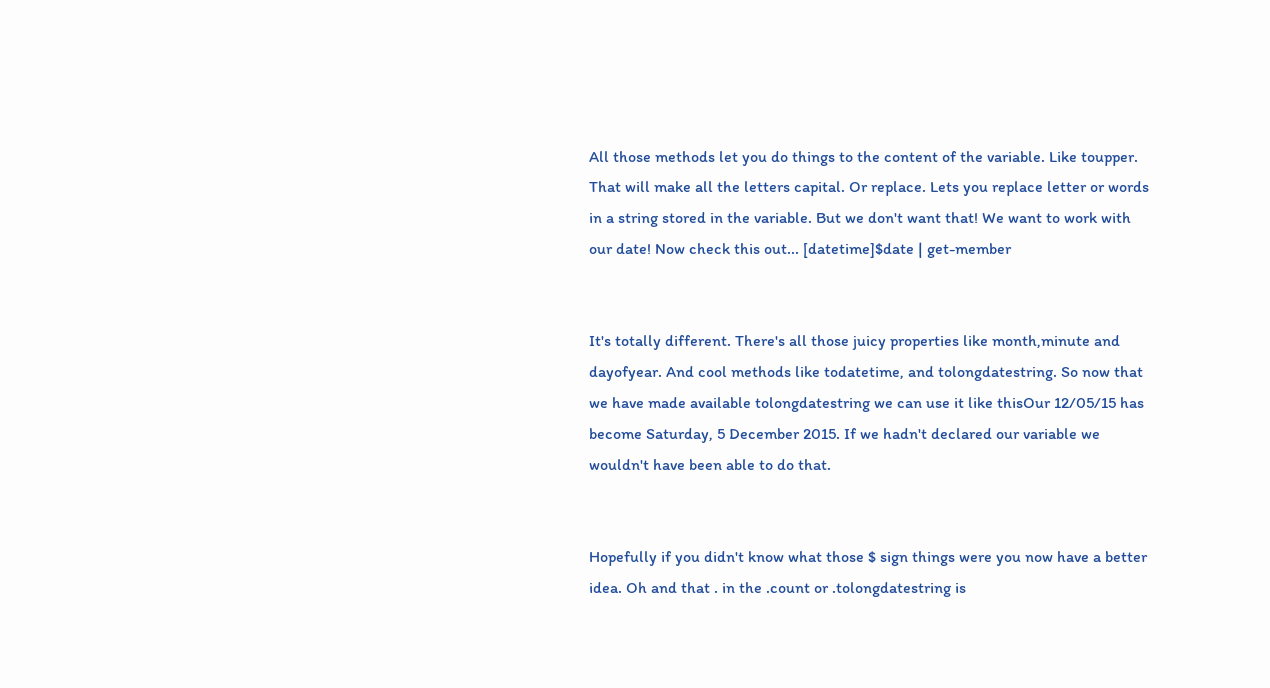All those methods let you do things to the content of the variable. Like toupper. That will make all the letters capital. Or replace. Lets you replace letter or words in a string stored in the variable. But we don't want that! We want to work with our date! Now check this out... [datetime]$date | get-member


It's totally different. There's all those juicy properties like month,minute and dayofyear. And cool methods like todatetime, and tolongdatestring. So now that we have made available tolongdatestring we can use it like thisOur 12/05/15 has become Saturday, 5 December 2015. If we hadn't declared our variable we wouldn't have been able to do that.


Hopefully if you didn't know what those $ sign things were you now have a better idea. Oh and that . in the .count or .tolongdatestring is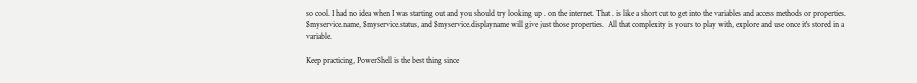so cool. I had no idea when I was starting out and you should try looking up . on the internet. That . is like a short cut to get into the variables and access methods or properties. $myservice.name, $myservice.status, and $myservice.displayname will give just those properties.  All that complexity is yours to play with, explore and use once it's stored in a variable.

Keep practicing, PowerShell is the best thing since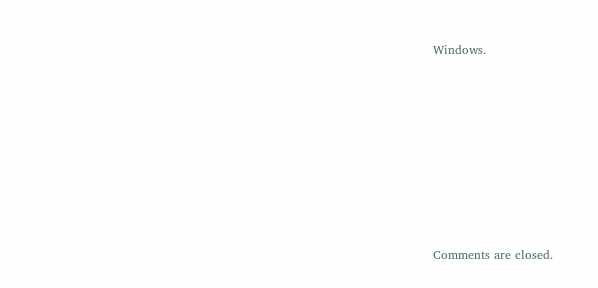Windows.








Comments are closed.